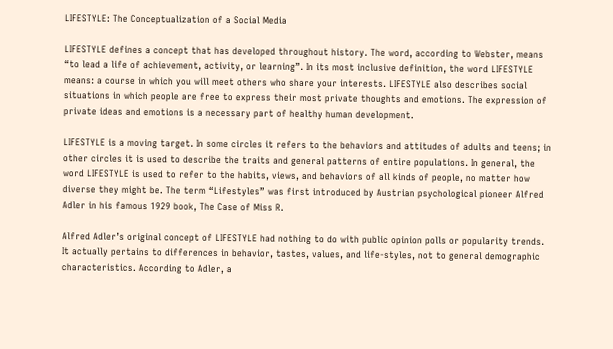LIFESTYLE: The Conceptualization of a Social Media

LIFESTYLE defines a concept that has developed throughout history. The word, according to Webster, means “to lead a life of achievement, activity, or learning”. In its most inclusive definition, the word LIFESTYLE means: a course in which you will meet others who share your interests. LIFESTYLE also describes social situations in which people are free to express their most private thoughts and emotions. The expression of private ideas and emotions is a necessary part of healthy human development.

LIFESTYLE is a moving target. In some circles it refers to the behaviors and attitudes of adults and teens; in other circles it is used to describe the traits and general patterns of entire populations. In general, the word LIFESTYLE is used to refer to the habits, views, and behaviors of all kinds of people, no matter how diverse they might be. The term “Lifestyles” was first introduced by Austrian psychological pioneer Alfred Adler in his famous 1929 book, The Case of Miss R.

Alfred Adler’s original concept of LIFESTYLE had nothing to do with public opinion polls or popularity trends. It actually pertains to differences in behavior, tastes, values, and life-styles, not to general demographic characteristics. According to Adler, a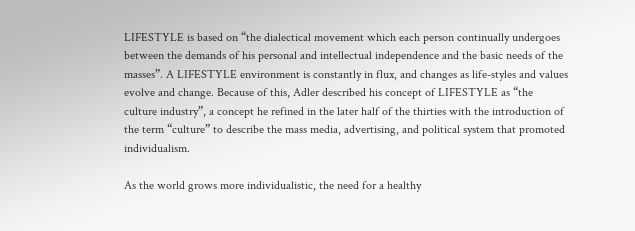LIFESTYLE is based on “the dialectical movement which each person continually undergoes between the demands of his personal and intellectual independence and the basic needs of the masses”. A LIFESTYLE environment is constantly in flux, and changes as life-styles and values evolve and change. Because of this, Adler described his concept of LIFESTYLE as “the culture industry”, a concept he refined in the later half of the thirties with the introduction of the term “culture” to describe the mass media, advertising, and political system that promoted individualism.

As the world grows more individualistic, the need for a healthy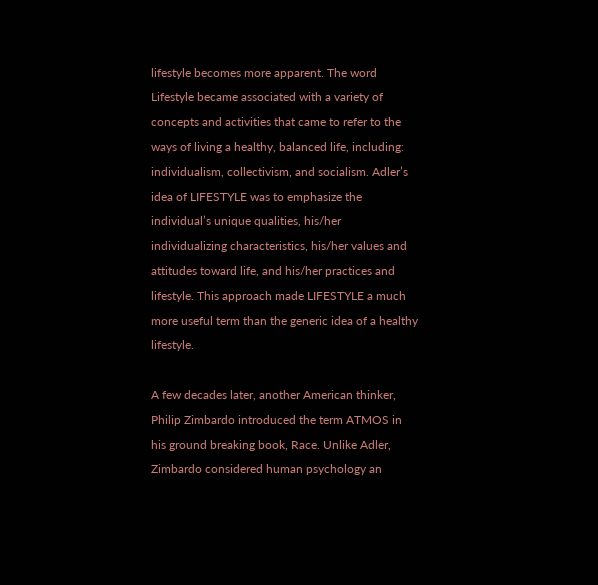lifestyle becomes more apparent. The word Lifestyle became associated with a variety of concepts and activities that came to refer to the ways of living a healthy, balanced life, including: individualism, collectivism, and socialism. Adler’s idea of LIFESTYLE was to emphasize the individual’s unique qualities, his/her individualizing characteristics, his/her values and attitudes toward life, and his/her practices and lifestyle. This approach made LIFESTYLE a much more useful term than the generic idea of a healthy lifestyle.

A few decades later, another American thinker, Philip Zimbardo introduced the term ATMOS in his ground breaking book, Race. Unlike Adler, Zimbardo considered human psychology an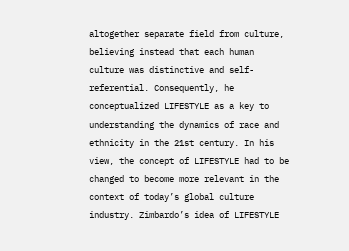altogether separate field from culture, believing instead that each human culture was distinctive and self-referential. Consequently, he conceptualized LIFESTYLE as a key to understanding the dynamics of race and ethnicity in the 21st century. In his view, the concept of LIFESTYLE had to be changed to become more relevant in the context of today’s global culture industry. Zimbardo’s idea of LIFESTYLE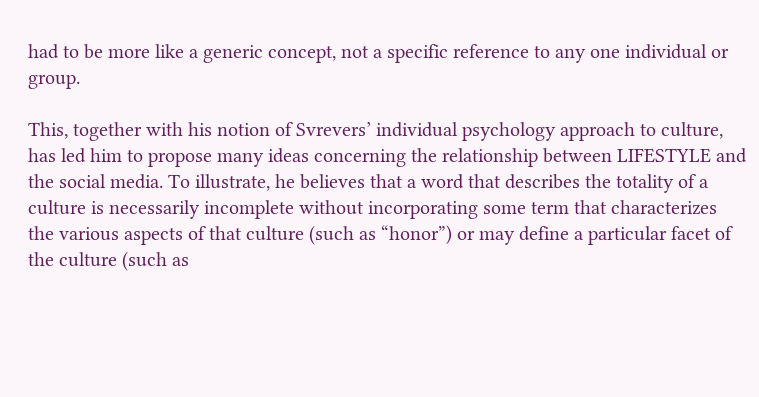had to be more like a generic concept, not a specific reference to any one individual or group.

This, together with his notion of Svrevers’ individual psychology approach to culture, has led him to propose many ideas concerning the relationship between LIFESTYLE and the social media. To illustrate, he believes that a word that describes the totality of a culture is necessarily incomplete without incorporating some term that characterizes the various aspects of that culture (such as “honor”) or may define a particular facet of the culture (such as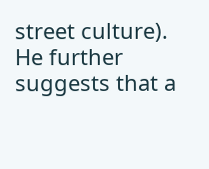street culture). He further suggests that a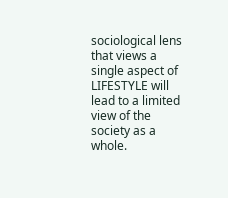sociological lens that views a single aspect of LIFESTYLE will lead to a limited view of the society as a whole.